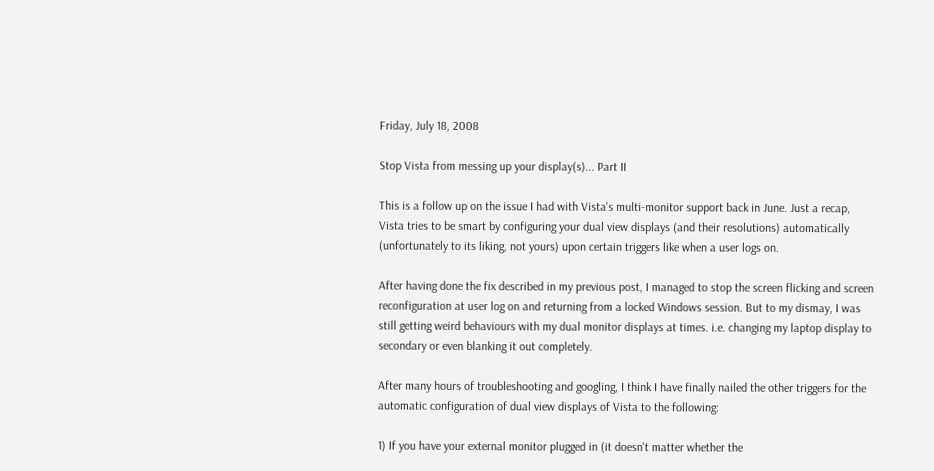Friday, July 18, 2008

Stop Vista from messing up your display(s)... Part II

This is a follow up on the issue I had with Vista's multi-monitor support back in June. Just a recap, Vista tries to be smart by configuring your dual view displays (and their resolutions) automatically (unfortunately to its liking, not yours) upon certain triggers like when a user logs on.

After having done the fix described in my previous post, I managed to stop the screen flicking and screen reconfiguration at user log on and returning from a locked Windows session. But to my dismay, I was still getting weird behaviours with my dual monitor displays at times. i.e. changing my laptop display to secondary or even blanking it out completely.

After many hours of troubleshooting and googling, I think I have finally nailed the other triggers for the automatic configuration of dual view displays of Vista to the following:

1) If you have your external monitor plugged in (it doesn't matter whether the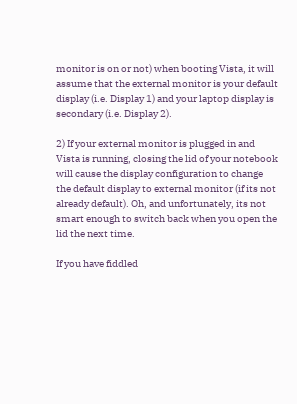monitor is on or not) when booting Vista, it will assume that the external monitor is your default display (i.e. Display 1) and your laptop display is secondary (i.e. Display 2).

2) If your external monitor is plugged in and Vista is running, closing the lid of your notebook will cause the display configuration to change the default display to external monitor (if its not already default). Oh, and unfortunately, its not smart enough to switch back when you open the lid the next time.

If you have fiddled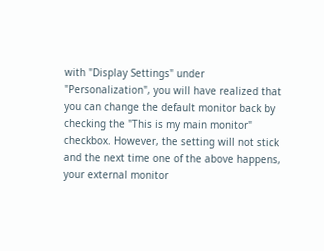with "Display Settings" under "Personalization", you will have realized that you can change the default monitor back by checking the "This is my main monitor" checkbox. However, the setting will not stick and the next time one of the above happens, your external monitor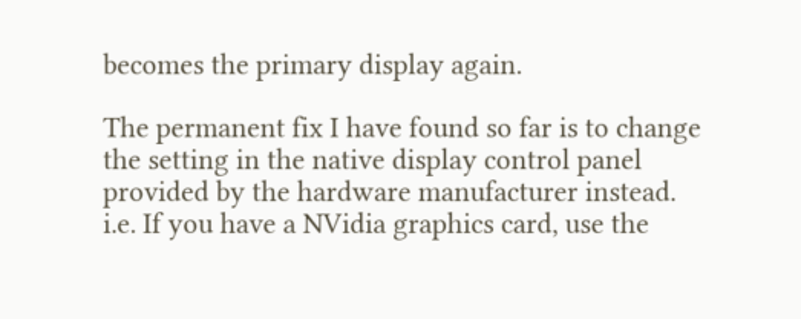becomes the primary display again.

The permanent fix I have found so far is to change the setting in the native display control panel provided by the hardware manufacturer instead. i.e. If you have a NVidia graphics card, use the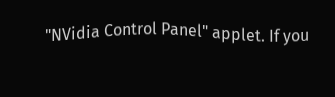"NVidia Control Panel" applet. If you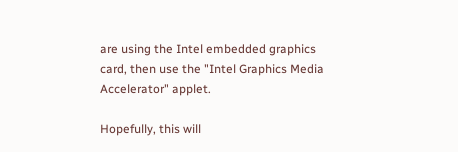are using the Intel embedded graphics card, then use the "Intel Graphics Media Accelerator" applet.

Hopefully, this will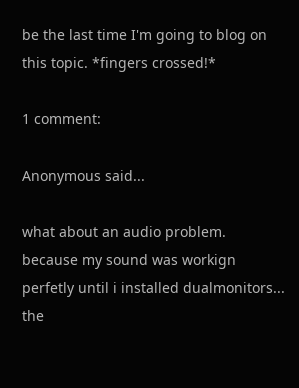be the last time I'm going to blog on this topic. *fingers crossed!*

1 comment:

Anonymous said...

what about an audio problem.
because my sound was workign perfetly until i installed dualmonitors... the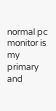normal pc monitor is my primary and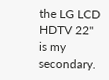the LG LCD HDTV 22" is my secondary.